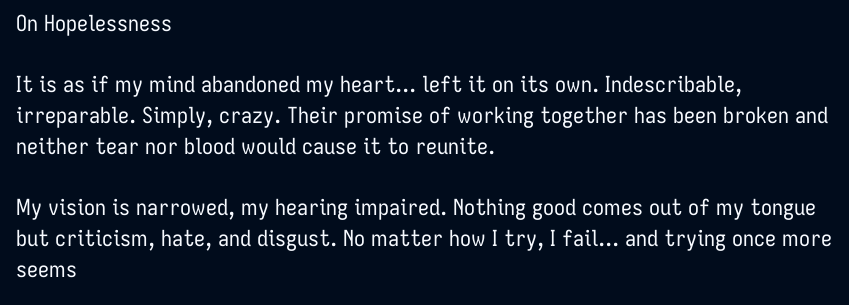On Hopelessness

It is as if my mind abandoned my heart... left it on its own. Indescribable, irreparable. Simply, crazy. Their promise of working together has been broken and neither tear nor blood would cause it to reunite.

My vision is narrowed, my hearing impaired. Nothing good comes out of my tongue but criticism, hate, and disgust. No matter how I try, I fail... and trying once more seems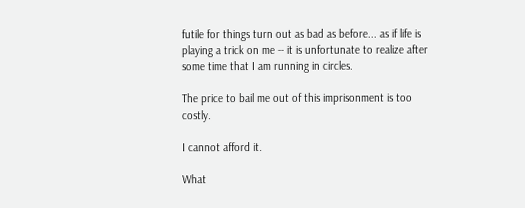futile for things turn out as bad as before... as if life is playing a trick on me -- it is unfortunate to realize after some time that I am running in circles.

The price to bail me out of this imprisonment is too costly.

I cannot afford it.

What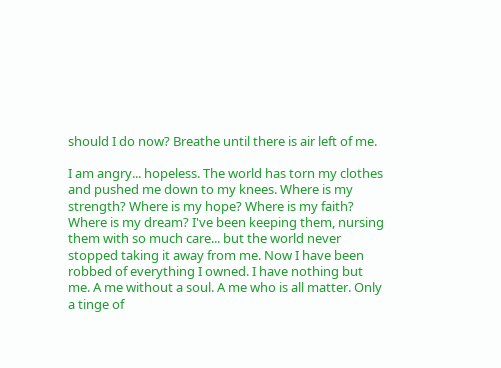should I do now? Breathe until there is air left of me.

I am angry... hopeless. The world has torn my clothes and pushed me down to my knees. Where is my strength? Where is my hope? Where is my faith? Where is my dream? I've been keeping them, nursing them with so much care... but the world never stopped taking it away from me. Now I have been robbed of everything I owned. I have nothing but me. A me without a soul. A me who is all matter. Only a tinge of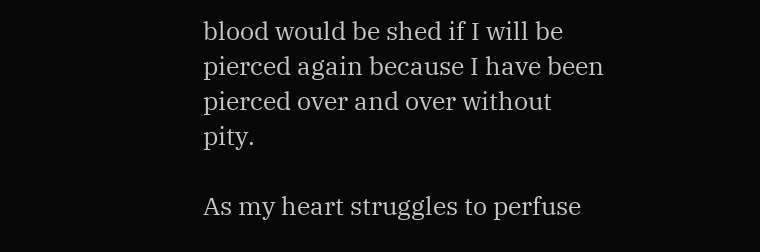blood would be shed if I will be pierced again because I have been pierced over and over without pity.

As my heart struggles to perfuse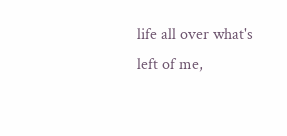life all over what's left of me,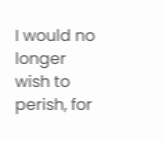I would no longer wish to perish, for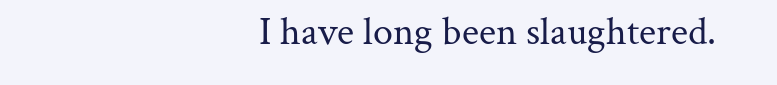I have long been slaughtered.